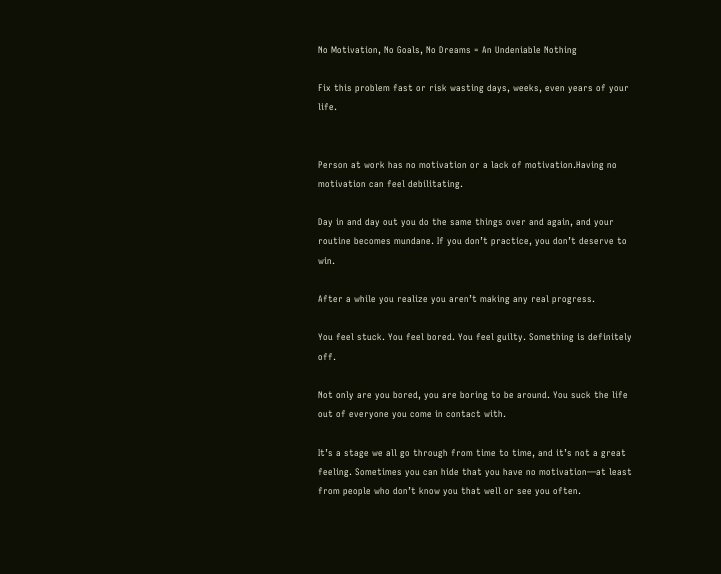No Motivation, No Goals, No Dreams = An Undeniable Nothing

Fix this problem fast or risk wasting days, weeks, even years of your life.


Person at work has no motivation or a lack of motivation.Having no motivation can feel debilitating.

Day in and day out you do the same things over and again, and your routine becomes mundane. If you don’t practice, you don’t deserve to win.

After a while you realize you aren’t making any real progress.

You feel stuck. You feel bored. You feel guilty. Something is definitely off.

Not only are you bored, you are boring to be around. You suck the life out of everyone you come in contact with.

It’s a stage we all go through from time to time, and it’s not a great feeling. Sometimes you can hide that you have no motivation—at least from people who don’t know you that well or see you often.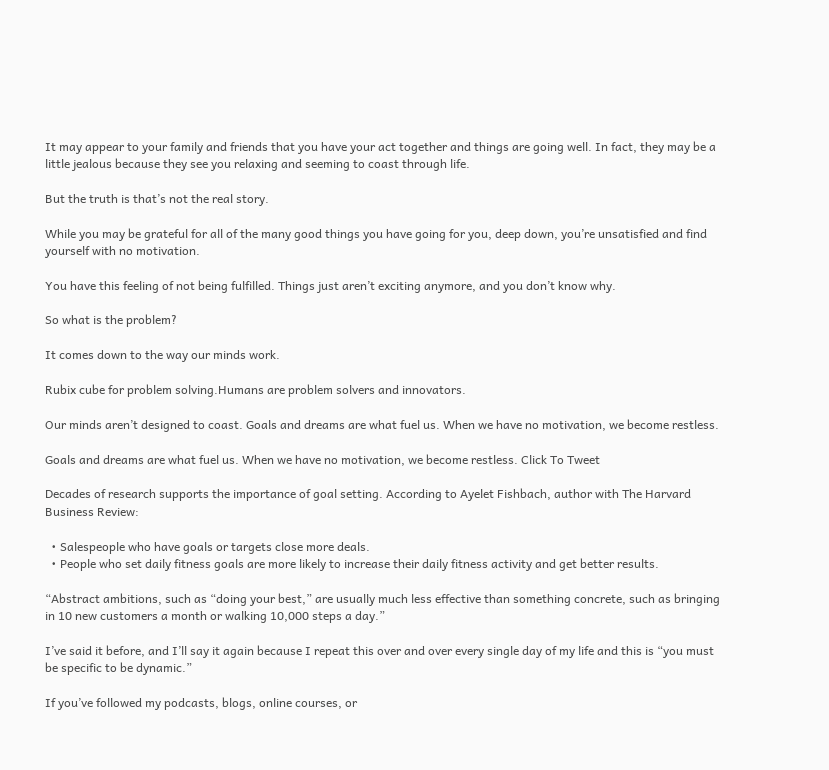It may appear to your family and friends that you have your act together and things are going well. In fact, they may be a little jealous because they see you relaxing and seeming to coast through life.

But the truth is that’s not the real story.

While you may be grateful for all of the many good things you have going for you, deep down, you’re unsatisfied and find yourself with no motivation.

You have this feeling of not being fulfilled. Things just aren’t exciting anymore, and you don’t know why.

So what is the problem?

It comes down to the way our minds work.

Rubix cube for problem solving.Humans are problem solvers and innovators.

Our minds aren’t designed to coast. Goals and dreams are what fuel us. When we have no motivation, we become restless.

Goals and dreams are what fuel us. When we have no motivation, we become restless. Click To Tweet

Decades of research supports the importance of goal setting. According to Ayelet Fishbach, author with The Harvard Business Review:

  • Salespeople who have goals or targets close more deals.
  • People who set daily fitness goals are more likely to increase their daily fitness activity and get better results.

“Abstract ambitions, such as “doing your best,” are usually much less effective than something concrete, such as bringing in 10 new customers a month or walking 10,000 steps a day.”

I’ve said it before, and I’ll say it again because I repeat this over and over every single day of my life and this is “you must be specific to be dynamic.”

If you’ve followed my podcasts, blogs, online courses, or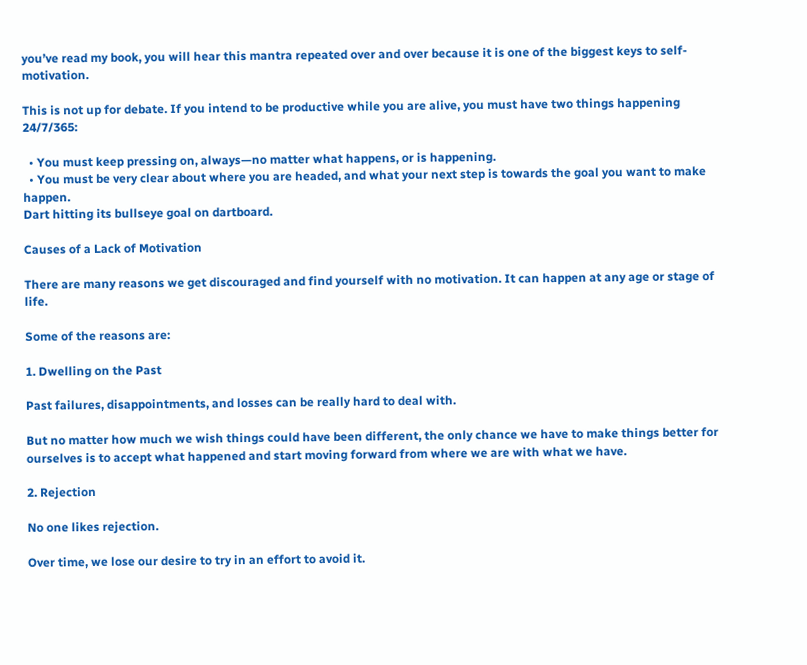you’ve read my book, you will hear this mantra repeated over and over because it is one of the biggest keys to self-motivation.

This is not up for debate. If you intend to be productive while you are alive, you must have two things happening 24/7/365:

  • You must keep pressing on, always—no matter what happens, or is happening.
  • You must be very clear about where you are headed, and what your next step is towards the goal you want to make happen.
Dart hitting its bullseye goal on dartboard.

Causes of a Lack of Motivation

There are many reasons we get discouraged and find yourself with no motivation. It can happen at any age or stage of life.

Some of the reasons are:

1. Dwelling on the Past

Past failures, disappointments, and losses can be really hard to deal with.

But no matter how much we wish things could have been different, the only chance we have to make things better for ourselves is to accept what happened and start moving forward from where we are with what we have.

2. Rejection

No one likes rejection.

Over time, we lose our desire to try in an effort to avoid it.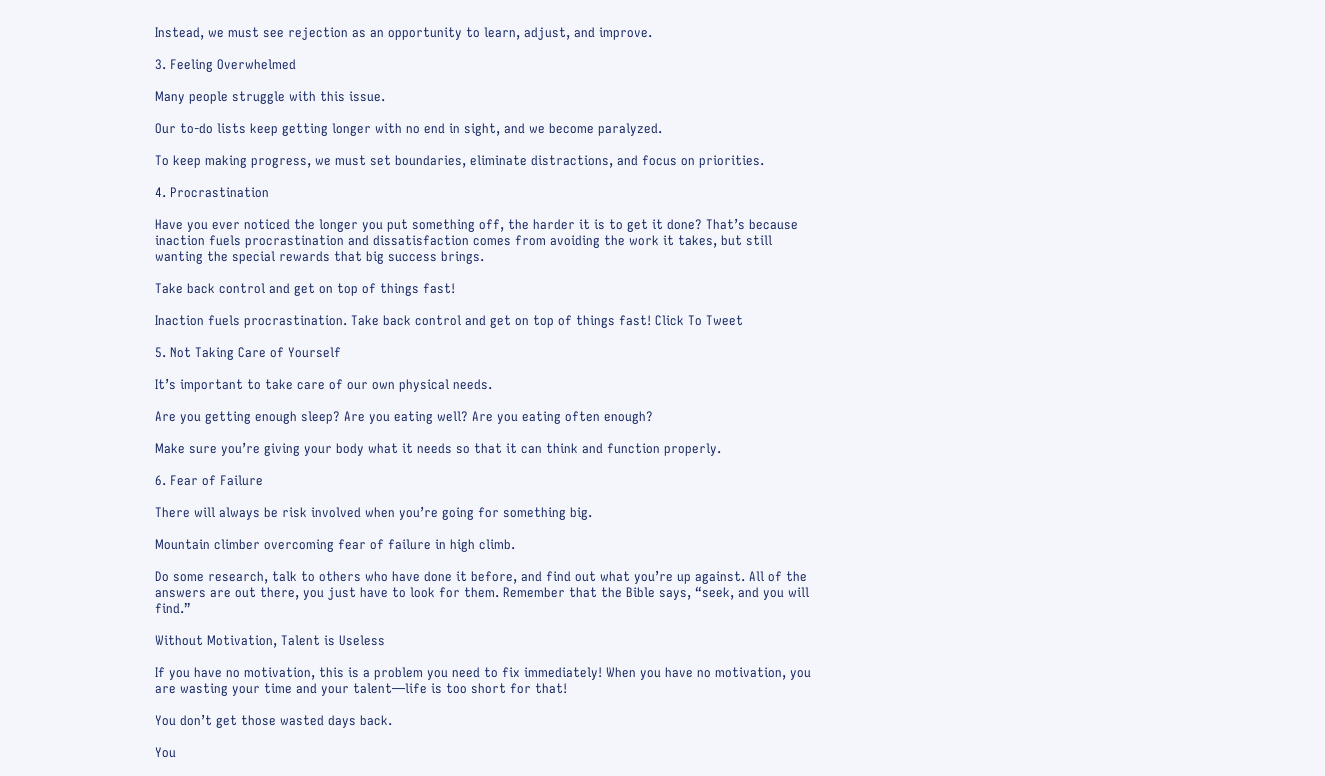Instead, we must see rejection as an opportunity to learn, adjust, and improve.

3. Feeling Overwhelmed

Many people struggle with this issue.

Our to-do lists keep getting longer with no end in sight, and we become paralyzed.

To keep making progress, we must set boundaries, eliminate distractions, and focus on priorities.

4. Procrastination

Have you ever noticed the longer you put something off, the harder it is to get it done? That’s because inaction fuels procrastination and dissatisfaction comes from avoiding the work it takes, but still wanting the special rewards that big success brings.

Take back control and get on top of things fast!

Inaction fuels procrastination. Take back control and get on top of things fast! Click To Tweet

5. Not Taking Care of Yourself

It’s important to take care of our own physical needs.

Are you getting enough sleep? Are you eating well? Are you eating often enough?

Make sure you’re giving your body what it needs so that it can think and function properly.

6. Fear of Failure

There will always be risk involved when you’re going for something big.

Mountain climber overcoming fear of failure in high climb.

Do some research, talk to others who have done it before, and find out what you’re up against. All of the answers are out there, you just have to look for them. Remember that the Bible says, “seek, and you will find.”

Without Motivation, Talent is Useless

If you have no motivation, this is a problem you need to fix immediately! When you have no motivation, you are wasting your time and your talent—life is too short for that!

You don’t get those wasted days back.

You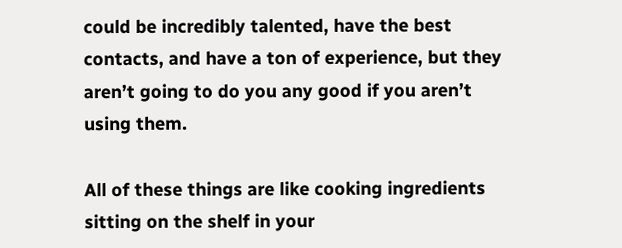could be incredibly talented, have the best contacts, and have a ton of experience, but they aren’t going to do you any good if you aren’t using them.

All of these things are like cooking ingredients sitting on the shelf in your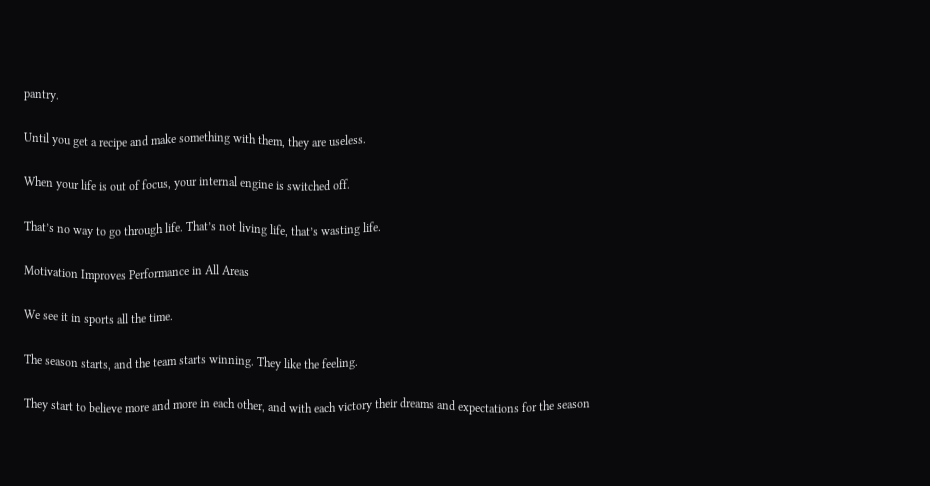pantry.

Until you get a recipe and make something with them, they are useless.

When your life is out of focus, your internal engine is switched off.

That’s no way to go through life. That’s not living life, that’s wasting life.

Motivation Improves Performance in All Areas

We see it in sports all the time.

The season starts, and the team starts winning. They like the feeling.

They start to believe more and more in each other, and with each victory their dreams and expectations for the season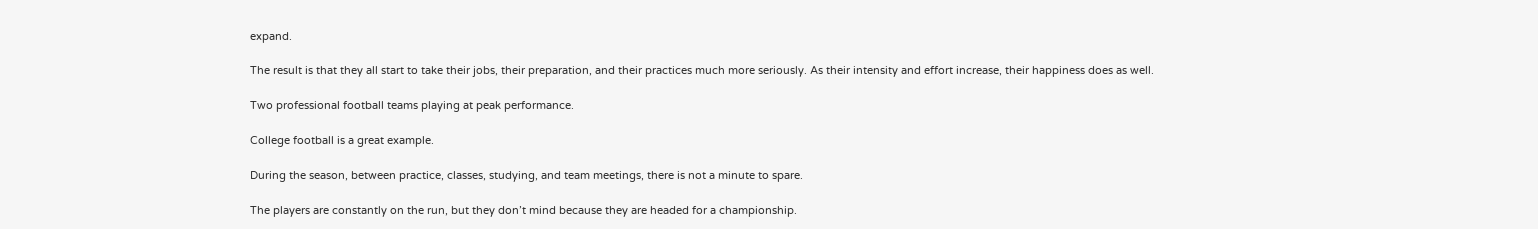expand.

The result is that they all start to take their jobs, their preparation, and their practices much more seriously. As their intensity and effort increase, their happiness does as well.

Two professional football teams playing at peak performance.

College football is a great example.

During the season, between practice, classes, studying, and team meetings, there is not a minute to spare.

The players are constantly on the run, but they don’t mind because they are headed for a championship.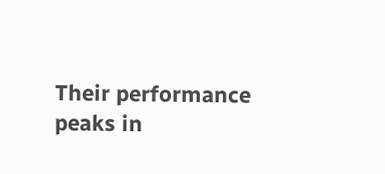Their performance peaks in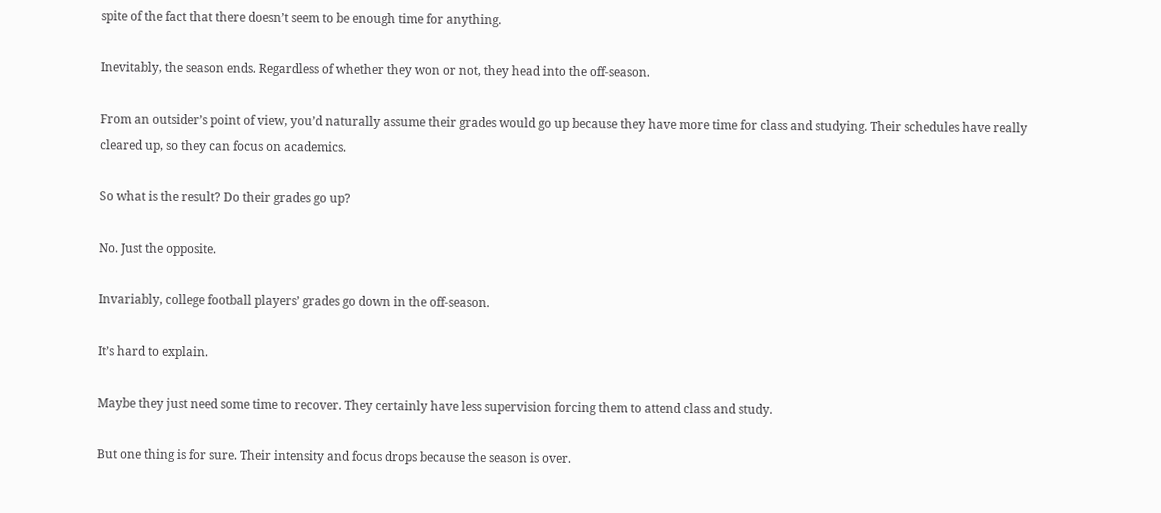spite of the fact that there doesn’t seem to be enough time for anything.

Inevitably, the season ends. Regardless of whether they won or not, they head into the off-season.

From an outsider’s point of view, you’d naturally assume their grades would go up because they have more time for class and studying. Their schedules have really cleared up, so they can focus on academics.

So what is the result? Do their grades go up?

No. Just the opposite.

Invariably, college football players’ grades go down in the off-season.

It’s hard to explain.

Maybe they just need some time to recover. They certainly have less supervision forcing them to attend class and study.

But one thing is for sure. Their intensity and focus drops because the season is over.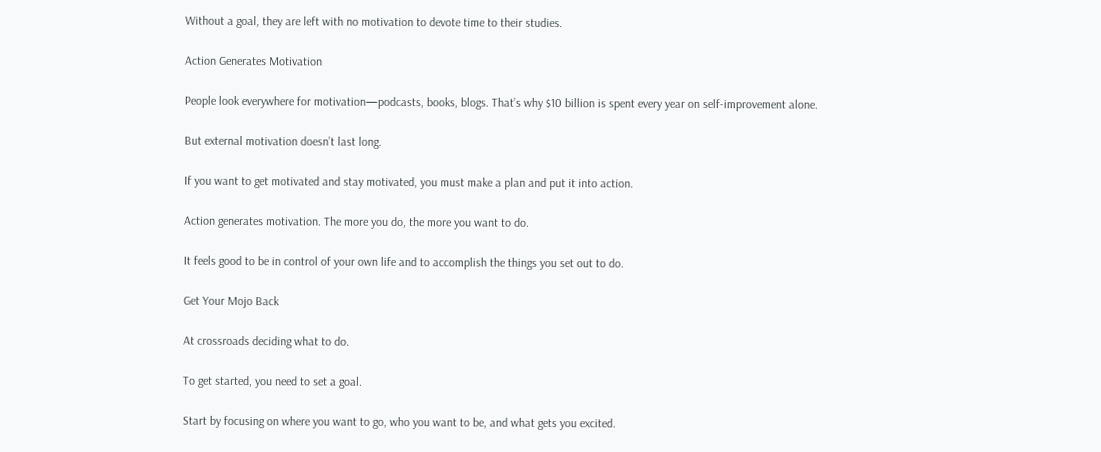Without a goal, they are left with no motivation to devote time to their studies.

Action Generates Motivation

People look everywhere for motivation—podcasts, books, blogs. That’s why $10 billion is spent every year on self-improvement alone.

But external motivation doesn’t last long.

If you want to get motivated and stay motivated, you must make a plan and put it into action.

Action generates motivation. The more you do, the more you want to do.

It feels good to be in control of your own life and to accomplish the things you set out to do.

Get Your Mojo Back

At crossroads deciding what to do.

To get started, you need to set a goal.

Start by focusing on where you want to go, who you want to be, and what gets you excited.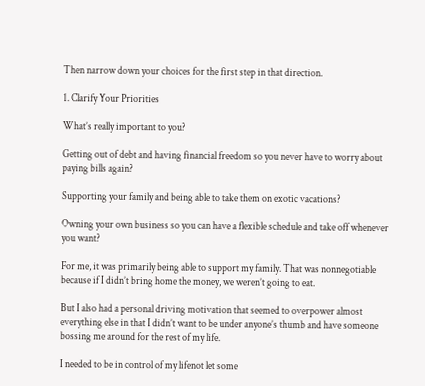Then narrow down your choices for the first step in that direction.

1. Clarify Your Priorities

What’s really important to you?

Getting out of debt and having financial freedom so you never have to worry about paying bills again?

Supporting your family and being able to take them on exotic vacations?

Owning your own business so you can have a flexible schedule and take off whenever you want?

For me, it was primarily being able to support my family. That was nonnegotiable because if I didn’t bring home the money, we weren’t going to eat.

But I also had a personal driving motivation that seemed to overpower almost everything else in that I didn’t want to be under anyone’s thumb and have someone bossing me around for the rest of my life.

I needed to be in control of my lifenot let some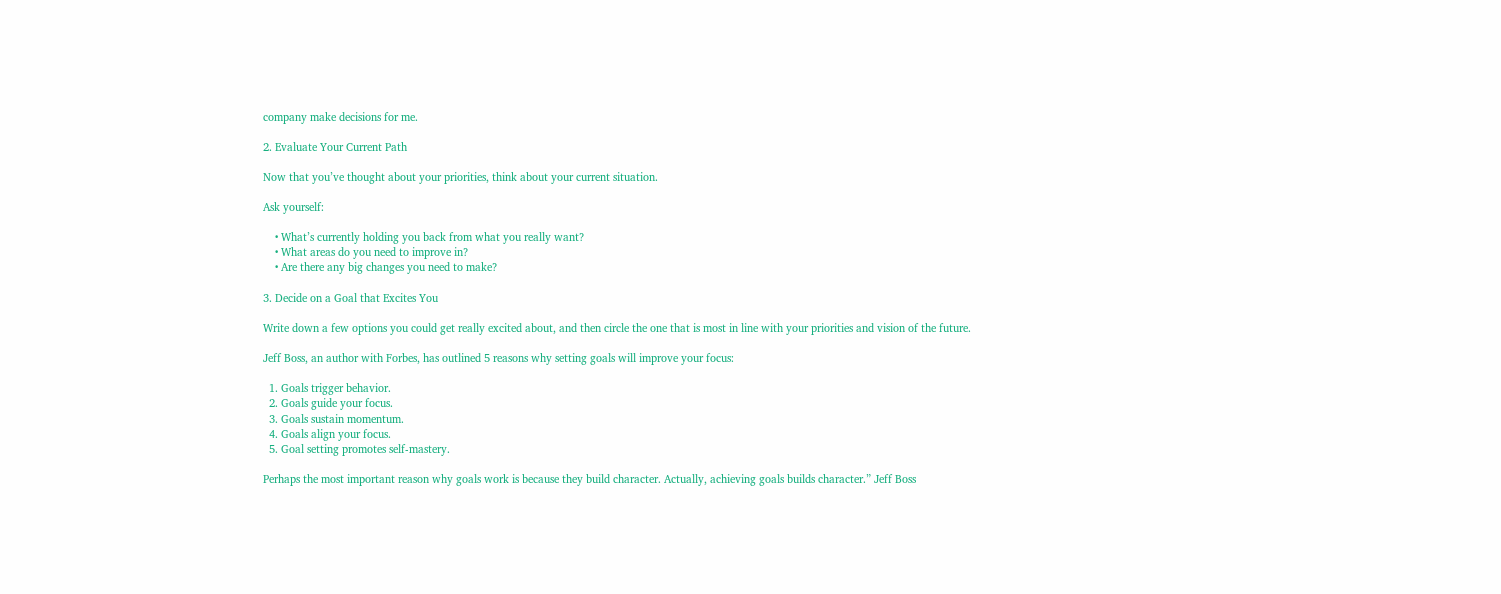company make decisions for me.

2. Evaluate Your Current Path

Now that you’ve thought about your priorities, think about your current situation.

Ask yourself:

    • What’s currently holding you back from what you really want?
    • What areas do you need to improve in?
    • Are there any big changes you need to make?

3. Decide on a Goal that Excites You

Write down a few options you could get really excited about, and then circle the one that is most in line with your priorities and vision of the future.

Jeff Boss, an author with Forbes, has outlined 5 reasons why setting goals will improve your focus:

  1. Goals trigger behavior.
  2. Goals guide your focus.
  3. Goals sustain momentum.
  4. Goals align your focus.
  5. Goal setting promotes self-mastery.

Perhaps the most important reason why goals work is because they build character. Actually, achieving goals builds character.” Jeff Boss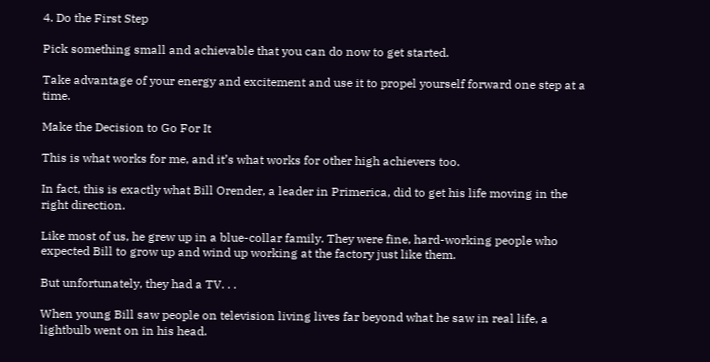4. Do the First Step

Pick something small and achievable that you can do now to get started.

Take advantage of your energy and excitement and use it to propel yourself forward one step at a time.

Make the Decision to Go For It

This is what works for me, and it’s what works for other high achievers too.

In fact, this is exactly what Bill Orender, a leader in Primerica, did to get his life moving in the right direction.

Like most of us, he grew up in a blue-collar family. They were fine, hard-working people who expected Bill to grow up and wind up working at the factory just like them.

But unfortunately, they had a TV. . .

When young Bill saw people on television living lives far beyond what he saw in real life, a lightbulb went on in his head.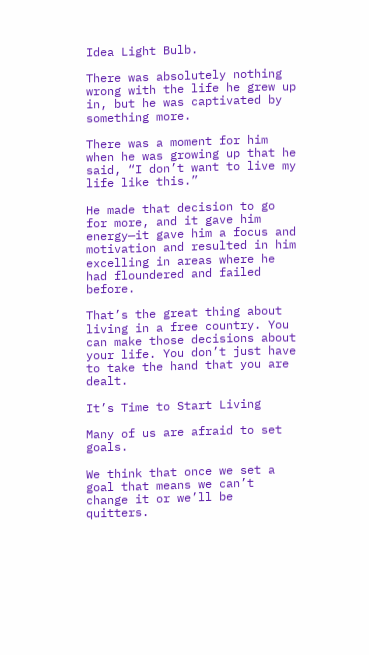Idea Light Bulb.

There was absolutely nothing wrong with the life he grew up in, but he was captivated by something more.

There was a moment for him when he was growing up that he said, “I don’t want to live my life like this.”

He made that decision to go for more, and it gave him energy—it gave him a focus and motivation and resulted in him excelling in areas where he had floundered and failed before.

That’s the great thing about living in a free country. You can make those decisions about your life. You don’t just have to take the hand that you are dealt.

It’s Time to Start Living

Many of us are afraid to set goals.

We think that once we set a goal that means we can’t change it or we’ll be quitters.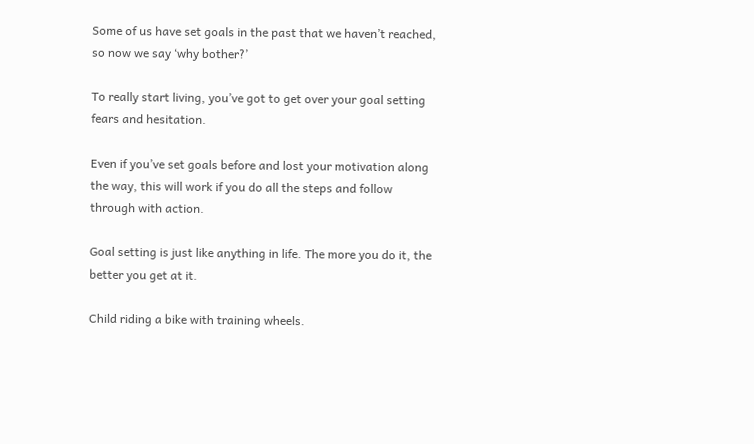Some of us have set goals in the past that we haven’t reached, so now we say ‘why bother?’

To really start living, you’ve got to get over your goal setting fears and hesitation.

Even if you’ve set goals before and lost your motivation along the way, this will work if you do all the steps and follow through with action.

Goal setting is just like anything in life. The more you do it, the better you get at it.

Child riding a bike with training wheels.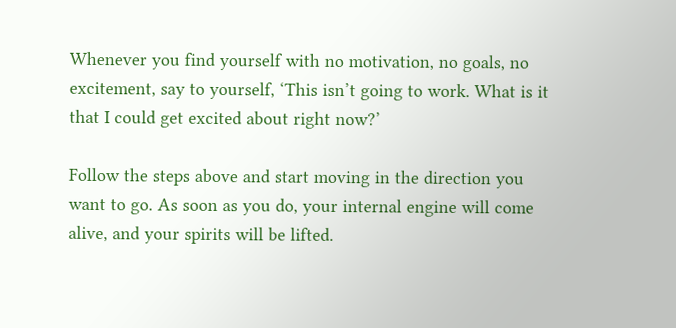Whenever you find yourself with no motivation, no goals, no excitement, say to yourself, ‘This isn’t going to work. What is it that I could get excited about right now?’

Follow the steps above and start moving in the direction you want to go. As soon as you do, your internal engine will come alive, and your spirits will be lifted.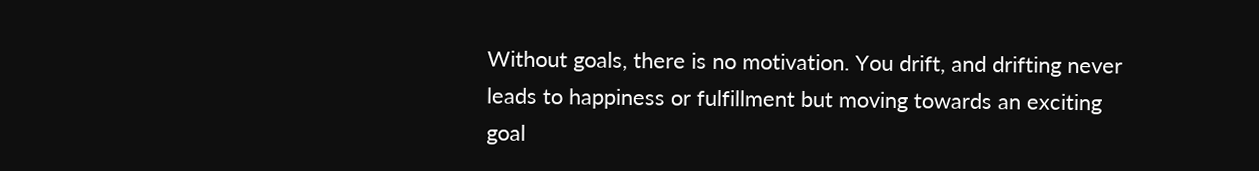Without goals, there is no motivation. You drift, and drifting never leads to happiness or fulfillment but moving towards an exciting goal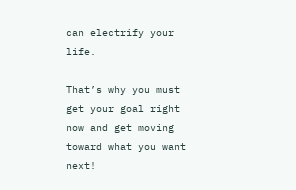can electrify your life.

That’s why you must get your goal right now and get moving toward what you want next!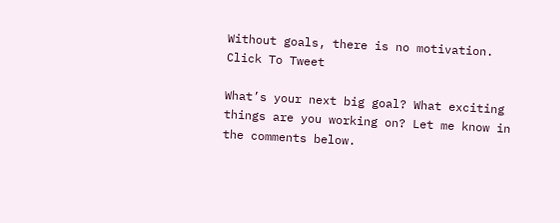Without goals, there is no motivation. Click To Tweet

What’s your next big goal? What exciting things are you working on? Let me know in the comments below.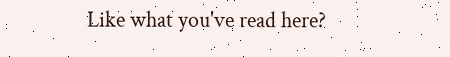Like what you've read here?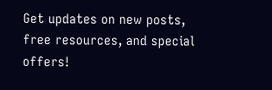Get updates on new posts, free resources, and special offers!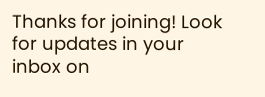Thanks for joining! Look for updates in your inbox on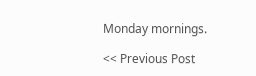Monday mornings.

<< Previous Post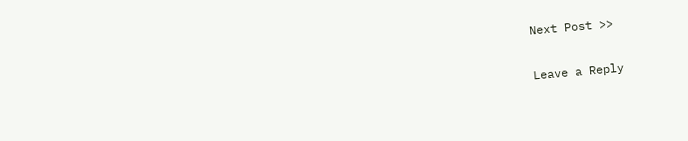Next Post >>

Leave a Reply